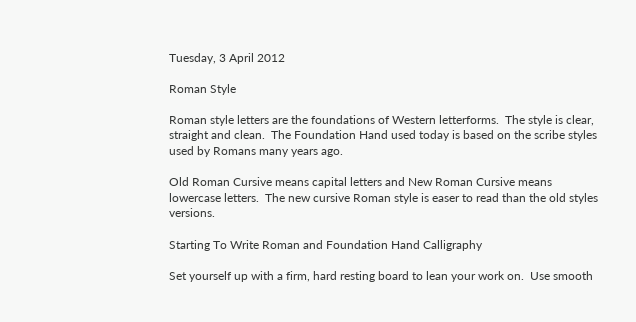Tuesday, 3 April 2012

Roman Style

Roman style letters are the foundations of Western letterforms.  The style is clear, straight and clean.  The Foundation Hand used today is based on the scribe styles used by Romans many years ago.

Old Roman Cursive means capital letters and New Roman Cursive means lowercase letters.  The new cursive Roman style is easer to read than the old styles versions.

Starting To Write Roman and Foundation Hand Calligraphy

Set yourself up with a firm, hard resting board to lean your work on.  Use smooth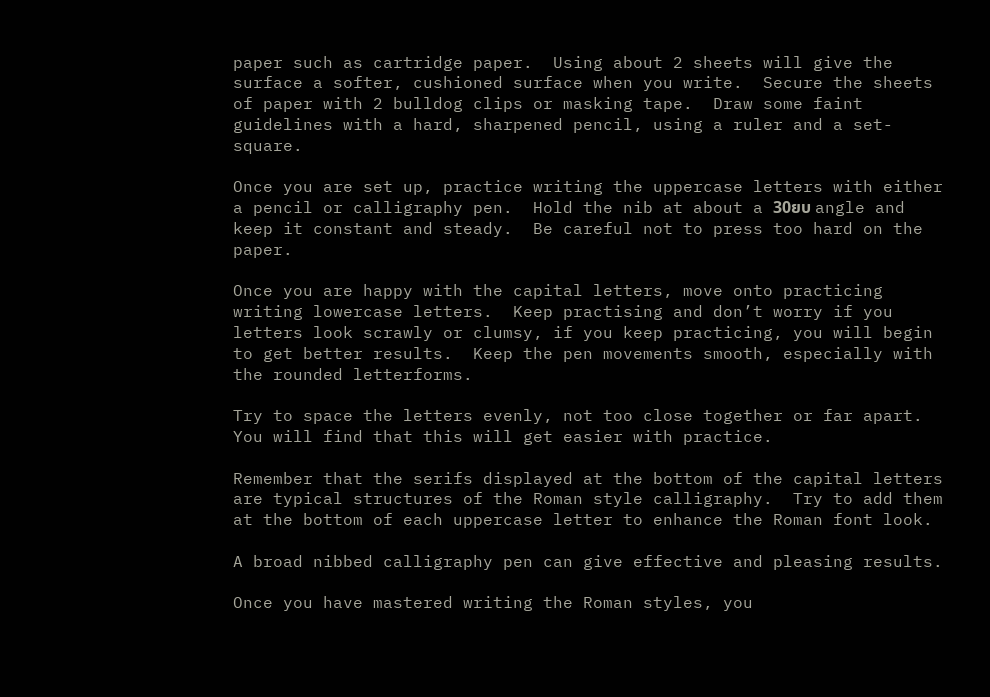paper such as cartridge paper.  Using about 2 sheets will give the surface a softer, cushioned surface when you write.  Secure the sheets of paper with 2 bulldog clips or masking tape.  Draw some faint guidelines with a hard, sharpened pencil, using a ruler and a set-square.

Once you are set up, practice writing the uppercase letters with either a pencil or calligraphy pen.  Hold the nib at about a 30ยบ angle and keep it constant and steady.  Be careful not to press too hard on the paper.

Once you are happy with the capital letters, move onto practicing writing lowercase letters.  Keep practising and don’t worry if you letters look scrawly or clumsy, if you keep practicing, you will begin to get better results.  Keep the pen movements smooth, especially with the rounded letterforms.

Try to space the letters evenly, not too close together or far apart.  You will find that this will get easier with practice.

Remember that the serifs displayed at the bottom of the capital letters are typical structures of the Roman style calligraphy.  Try to add them at the bottom of each uppercase letter to enhance the Roman font look.

A broad nibbed calligraphy pen can give effective and pleasing results.

Once you have mastered writing the Roman styles, you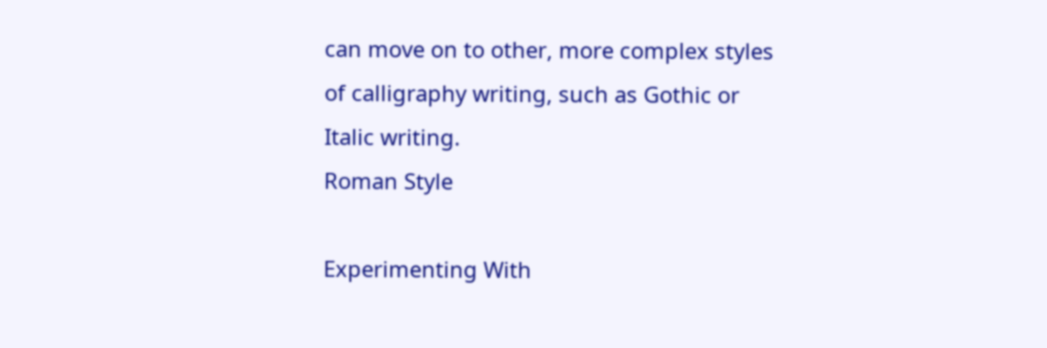can move on to other, more complex styles of calligraphy writing, such as Gothic or Italic writing.
Roman Style

Experimenting With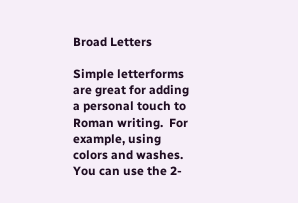Broad Letters

Simple letterforms are great for adding a personal touch to Roman writing.  For example, using colors and washes.  You can use the 2-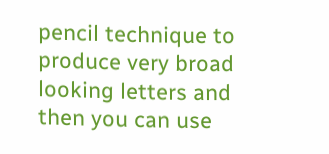pencil technique to produce very broad looking letters and then you can use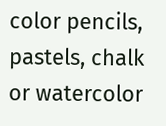color pencils, pastels, chalk or watercolor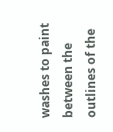washes to paint between the outlines of the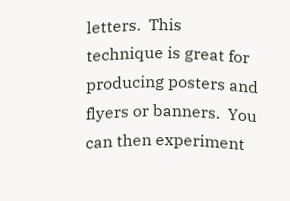letters.  This technique is great for producing posters and flyers or banners.  You can then experiment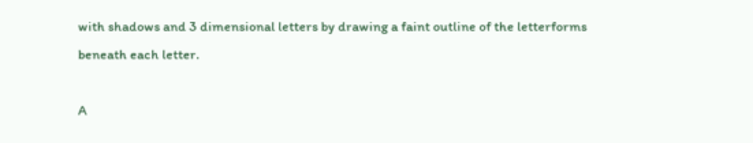with shadows and 3 dimensional letters by drawing a faint outline of the letterforms beneath each letter.

A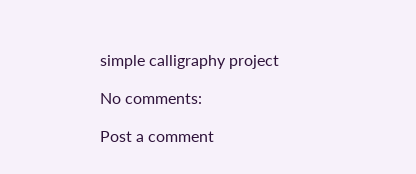simple calligraphy project

No comments:

Post a comment